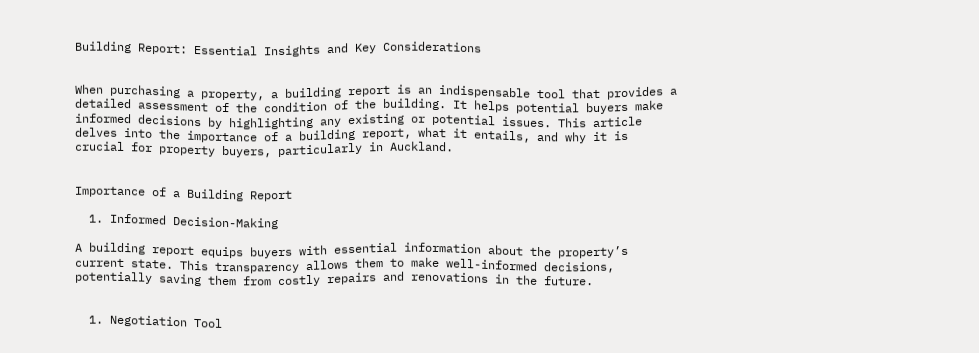Building Report: Essential Insights and Key Considerations


When purchasing a property, a building report is an indispensable tool that provides a detailed assessment of the condition of the building. It helps potential buyers make informed decisions by highlighting any existing or potential issues. This article delves into the importance of a building report, what it entails, and why it is crucial for property buyers, particularly in Auckland.


Importance of a Building Report

  1. Informed Decision-Making

A building report equips buyers with essential information about the property’s current state. This transparency allows them to make well-informed decisions, potentially saving them from costly repairs and renovations in the future.


  1. Negotiation Tool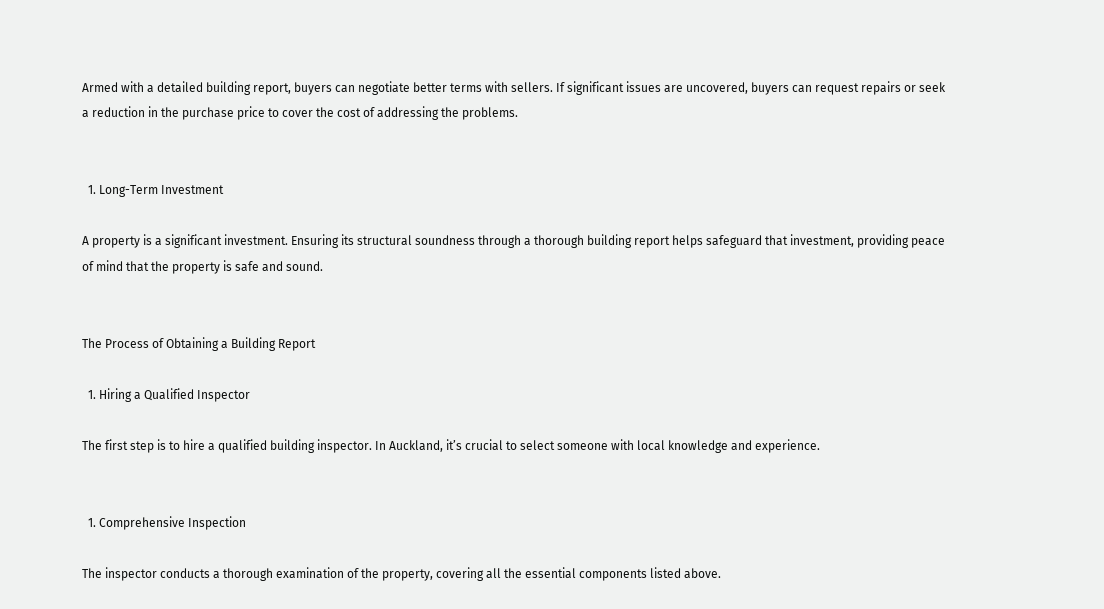Armed with a detailed building report, buyers can negotiate better terms with sellers. If significant issues are uncovered, buyers can request repairs or seek a reduction in the purchase price to cover the cost of addressing the problems.


  1. Long-Term Investment

A property is a significant investment. Ensuring its structural soundness through a thorough building report helps safeguard that investment, providing peace of mind that the property is safe and sound.


The Process of Obtaining a Building Report

  1. Hiring a Qualified Inspector

The first step is to hire a qualified building inspector. In Auckland, it’s crucial to select someone with local knowledge and experience.


  1. Comprehensive Inspection

The inspector conducts a thorough examination of the property, covering all the essential components listed above.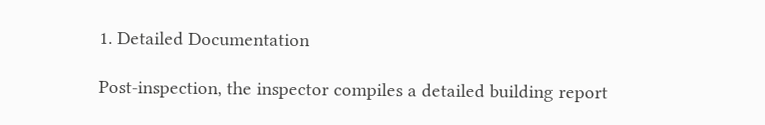1. Detailed Documentation

Post-inspection, the inspector compiles a detailed building report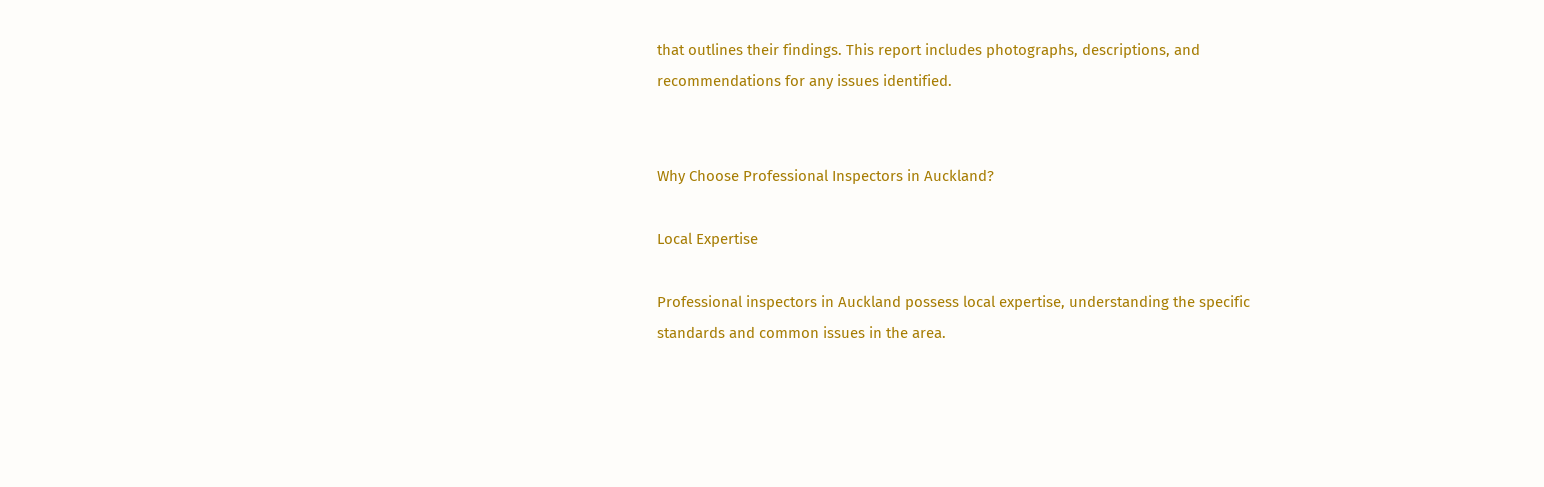that outlines their findings. This report includes photographs, descriptions, and recommendations for any issues identified.


Why Choose Professional Inspectors in Auckland?

Local Expertise

Professional inspectors in Auckland possess local expertise, understanding the specific standards and common issues in the area.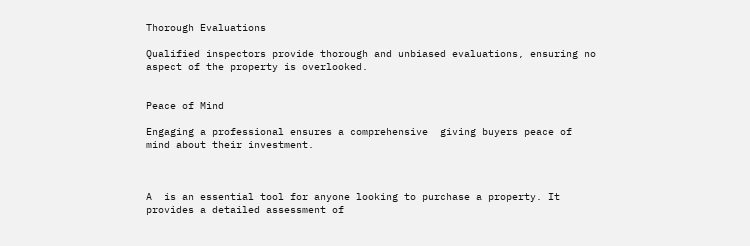Thorough Evaluations

Qualified inspectors provide thorough and unbiased evaluations, ensuring no aspect of the property is overlooked.


Peace of Mind

Engaging a professional ensures a comprehensive  giving buyers peace of mind about their investment.



A  is an essential tool for anyone looking to purchase a property. It provides a detailed assessment of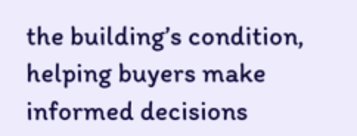the building’s condition, helping buyers make informed decisions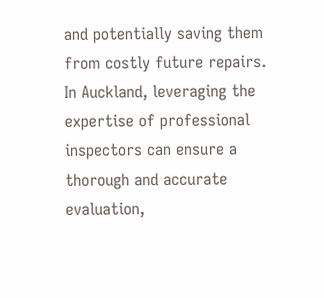and potentially saving them from costly future repairs. In Auckland, leveraging the expertise of professional inspectors can ensure a thorough and accurate evaluation,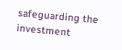safeguarding the investment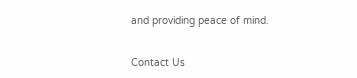and providing peace of mind.


Contact Us